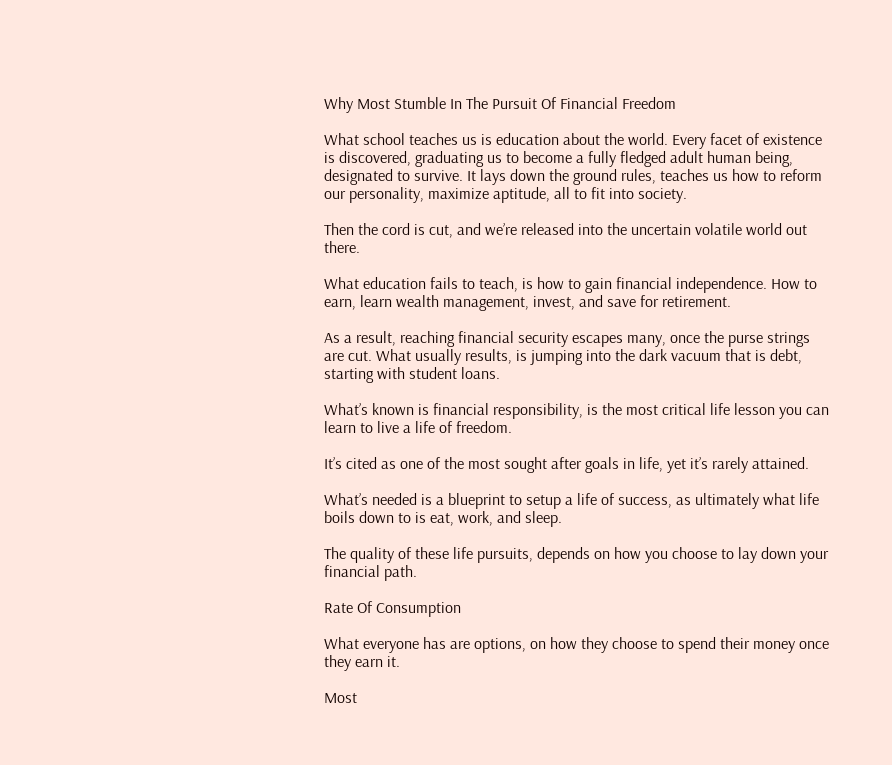Why Most Stumble In The Pursuit Of Financial Freedom

What school teaches us is education about the world. Every facet of existence is discovered, graduating us to become a fully fledged adult human being, designated to survive. It lays down the ground rules, teaches us how to reform our personality, maximize aptitude, all to fit into society.

Then the cord is cut, and we’re released into the uncertain volatile world out there.

What education fails to teach, is how to gain financial independence. How to earn, learn wealth management, invest, and save for retirement.

As a result, reaching financial security escapes many, once the purse strings are cut. What usually results, is jumping into the dark vacuum that is debt, starting with student loans.

What’s known is financial responsibility, is the most critical life lesson you can learn to live a life of freedom.

It’s cited as one of the most sought after goals in life, yet it’s rarely attained.

What’s needed is a blueprint to setup a life of success, as ultimately what life boils down to is eat, work, and sleep.

The quality of these life pursuits, depends on how you choose to lay down your financial path.

Rate Of Consumption

What everyone has are options, on how they choose to spend their money once they earn it.

Most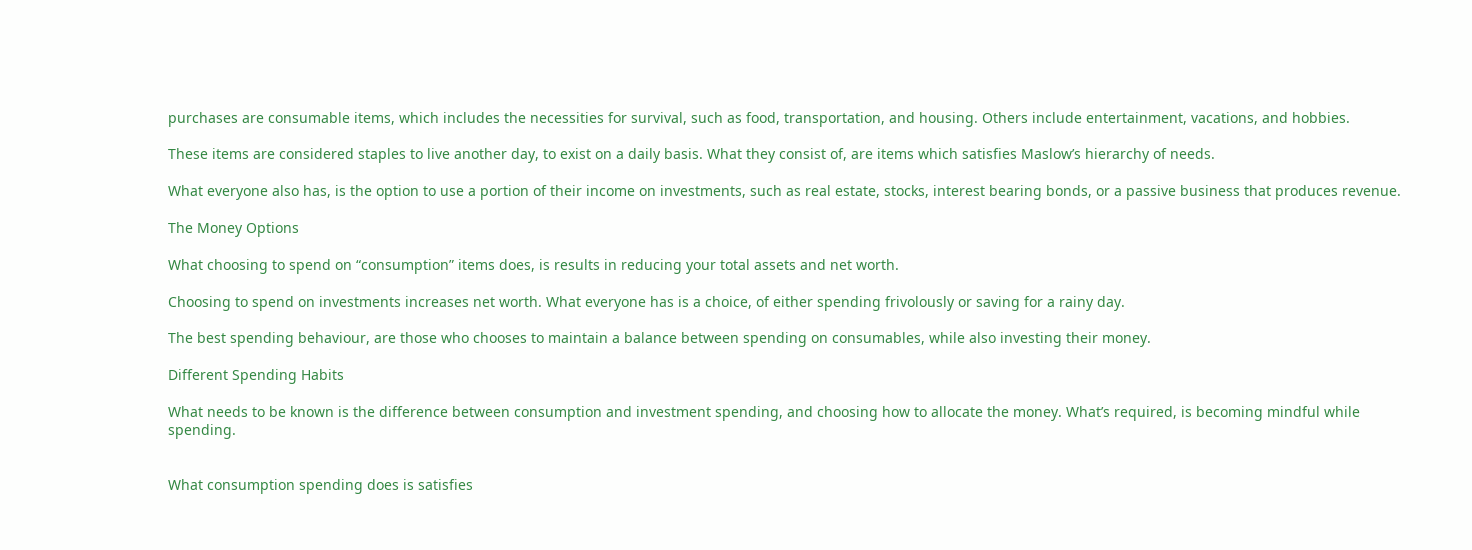purchases are consumable items, which includes the necessities for survival, such as food, transportation, and housing. Others include entertainment, vacations, and hobbies.

These items are considered staples to live another day, to exist on a daily basis. What they consist of, are items which satisfies Maslow’s hierarchy of needs.

What everyone also has, is the option to use a portion of their income on investments, such as real estate, stocks, interest bearing bonds, or a passive business that produces revenue.

The Money Options

What choosing to spend on “consumption” items does, is results in reducing your total assets and net worth.

Choosing to spend on investments increases net worth. What everyone has is a choice, of either spending frivolously or saving for a rainy day.

The best spending behaviour, are those who chooses to maintain a balance between spending on consumables, while also investing their money.

Different Spending Habits

What needs to be known is the difference between consumption and investment spending, and choosing how to allocate the money. What’s required, is becoming mindful while spending.


What consumption spending does is satisfies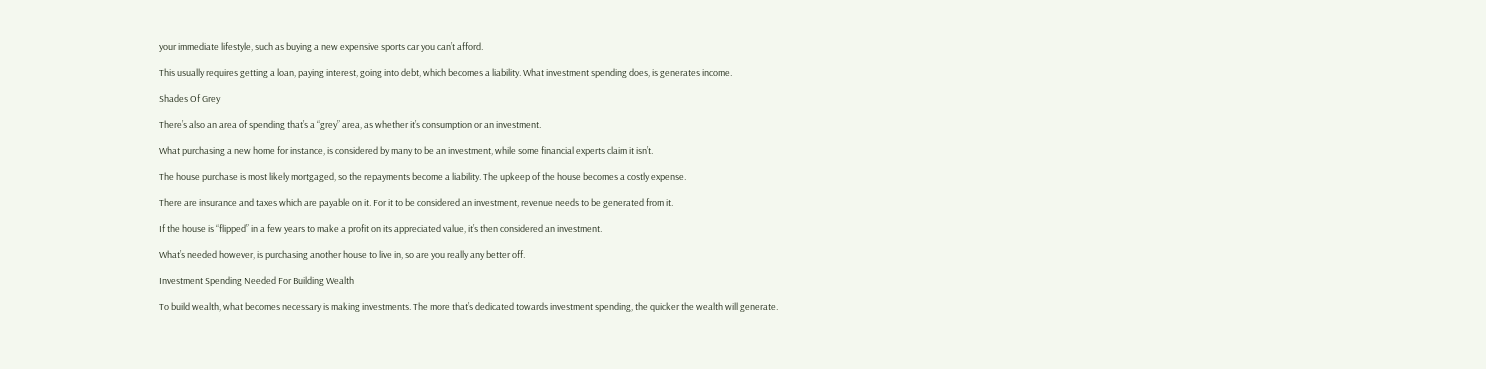your immediate lifestyle, such as buying a new expensive sports car you can’t afford.

This usually requires getting a loan, paying interest, going into debt, which becomes a liability. What investment spending does, is generates income.

Shades Of Grey

There’s also an area of spending that’s a “grey” area, as whether it’s consumption or an investment.

What purchasing a new home for instance, is considered by many to be an investment, while some financial experts claim it isn’t.

The house purchase is most likely mortgaged, so the repayments become a liability. The upkeep of the house becomes a costly expense.

There are insurance and taxes which are payable on it. For it to be considered an investment, revenue needs to be generated from it.

If the house is “flipped” in a few years to make a profit on its appreciated value, it’s then considered an investment.

What’s needed however, is purchasing another house to live in, so are you really any better off.

Investment Spending Needed For Building Wealth

To build wealth, what becomes necessary is making investments. The more that’s dedicated towards investment spending, the quicker the wealth will generate.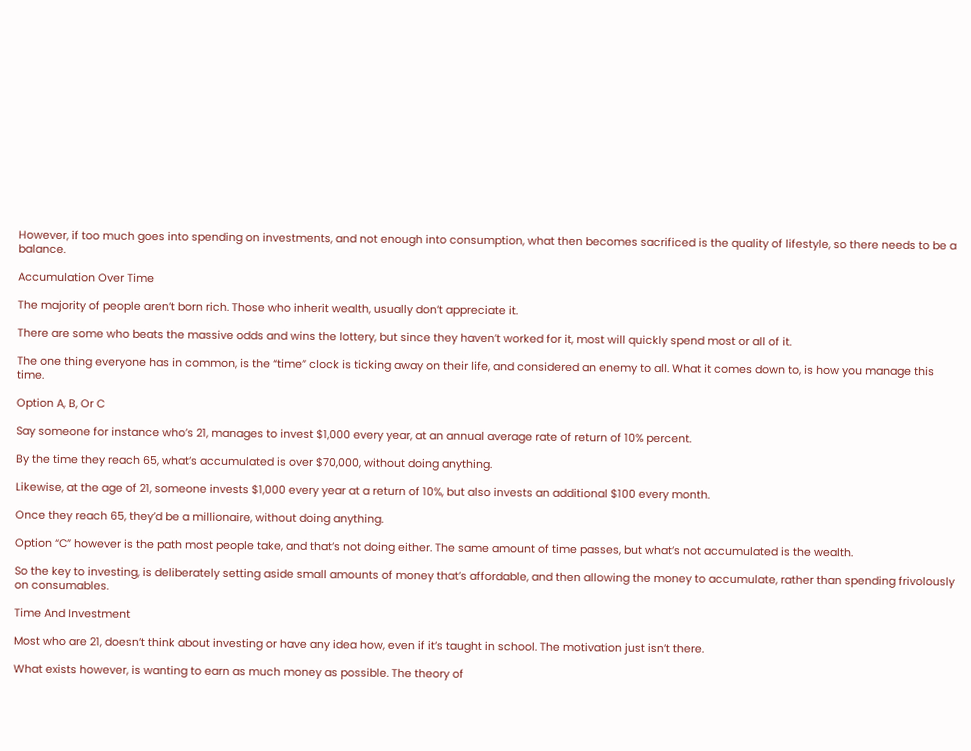However, if too much goes into spending on investments, and not enough into consumption, what then becomes sacrificed is the quality of lifestyle, so there needs to be a balance.

Accumulation Over Time

The majority of people aren’t born rich. Those who inherit wealth, usually don’t appreciate it.

There are some who beats the massive odds and wins the lottery, but since they haven’t worked for it, most will quickly spend most or all of it.

The one thing everyone has in common, is the “time” clock is ticking away on their life, and considered an enemy to all. What it comes down to, is how you manage this time.

Option A, B, Or C

Say someone for instance who’s 21, manages to invest $1,000 every year, at an annual average rate of return of 10% percent.

By the time they reach 65, what’s accumulated is over $70,000, without doing anything.

Likewise, at the age of 21, someone invests $1,000 every year at a return of 10%, but also invests an additional $100 every month.

Once they reach 65, they’d be a millionaire, without doing anything.

Option “C” however is the path most people take, and that’s not doing either. The same amount of time passes, but what’s not accumulated is the wealth.

So the key to investing, is deliberately setting aside small amounts of money that’s affordable, and then allowing the money to accumulate, rather than spending frivolously on consumables.

Time And Investment

Most who are 21, doesn’t think about investing or have any idea how, even if it’s taught in school. The motivation just isn’t there.

What exists however, is wanting to earn as much money as possible. The theory of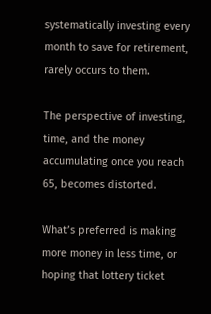systematically investing every month to save for retirement, rarely occurs to them.

The perspective of investing, time, and the money accumulating once you reach 65, becomes distorted.

What’s preferred is making more money in less time, or hoping that lottery ticket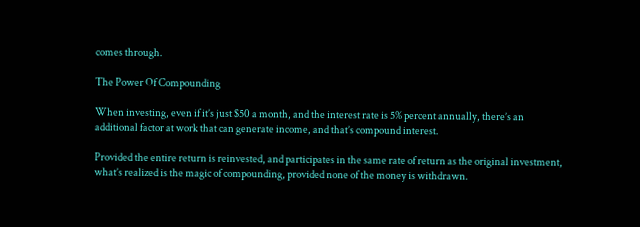comes through.

The Power Of Compounding

When investing, even if it’s just $50 a month, and the interest rate is 5% percent annually, there’s an additional factor at work that can generate income, and that’s compound interest.

Provided the entire return is reinvested, and participates in the same rate of return as the original investment, what’s realized is the magic of compounding, provided none of the money is withdrawn.